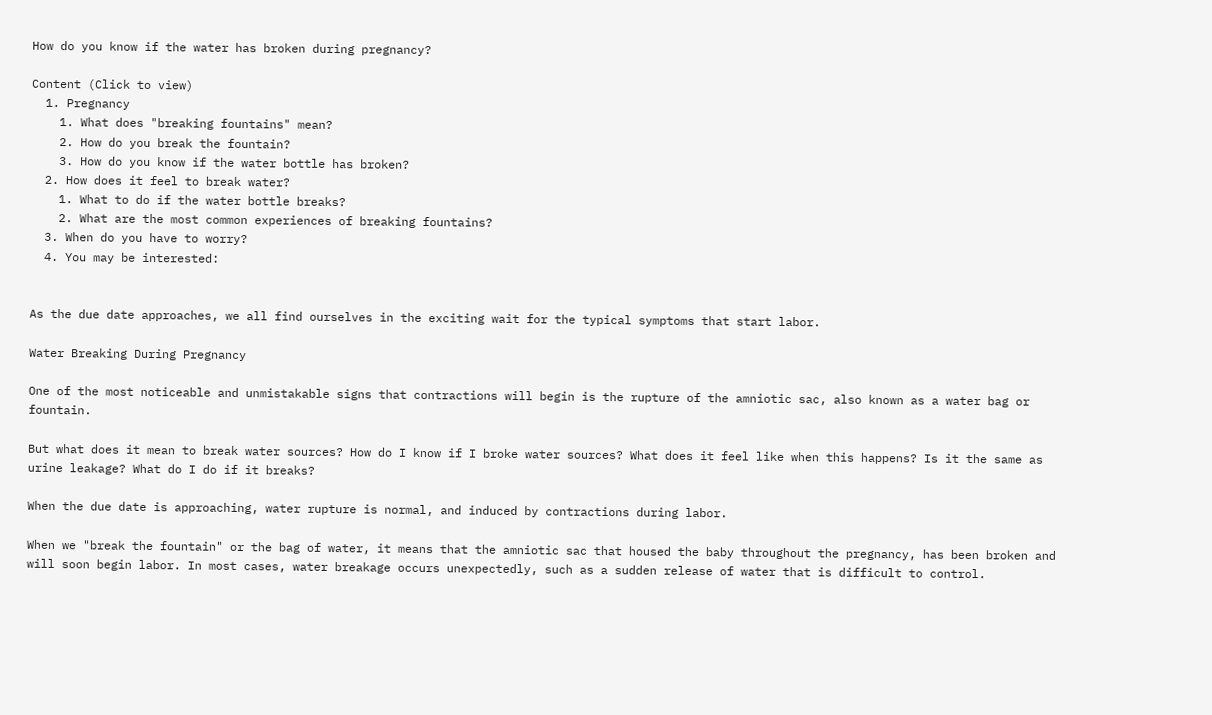How do you know if the water has broken during pregnancy?

Content (Click to view)
  1. Pregnancy
    1. What does "breaking fountains" mean?
    2. How do you break the fountain?
    3. How do you know if the water bottle has broken?
  2. How does it feel to break water?
    1. What to do if the water bottle breaks?
    2. What are the most common experiences of breaking fountains?
  3. When do you have to worry?
  4. You may be interested:


As the due date approaches, we all find ourselves in the exciting wait for the typical symptoms that start labor.

Water Breaking During Pregnancy

One of the most noticeable and unmistakable signs that contractions will begin is the rupture of the amniotic sac, also known as a water bag or fountain.

But what does it mean to break water sources? How do I know if I broke water sources? What does it feel like when this happens? Is it the same as urine leakage? What do I do if it breaks?

When the due date is approaching, water rupture is normal, and induced by contractions during labor.

When we "break the fountain" or the bag of water, it means that the amniotic sac that housed the baby throughout the pregnancy, has been broken and will soon begin labor. In most cases, water breakage occurs unexpectedly, such as a sudden release of water that is difficult to control.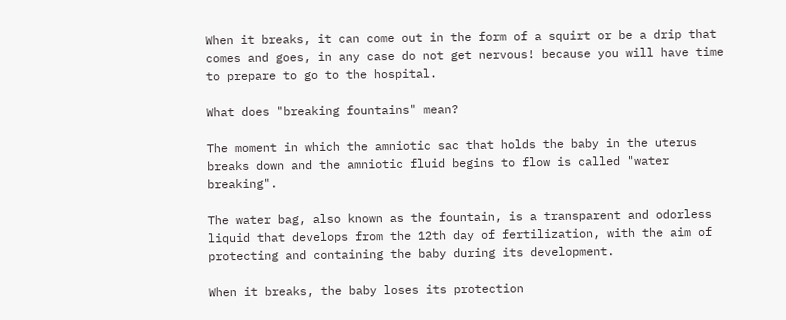When it breaks, it can come out in the form of a squirt or be a drip that comes and goes, in any case do not get nervous! because you will have time to prepare to go to the hospital.

What does "breaking fountains" mean?

The moment in which the amniotic sac that holds the baby in the uterus breaks down and the amniotic fluid begins to flow is called "water breaking".

The water bag, also known as the fountain, is a transparent and odorless liquid that develops from the 12th day of fertilization, with the aim of protecting and containing the baby during its development.

When it breaks, the baby loses its protection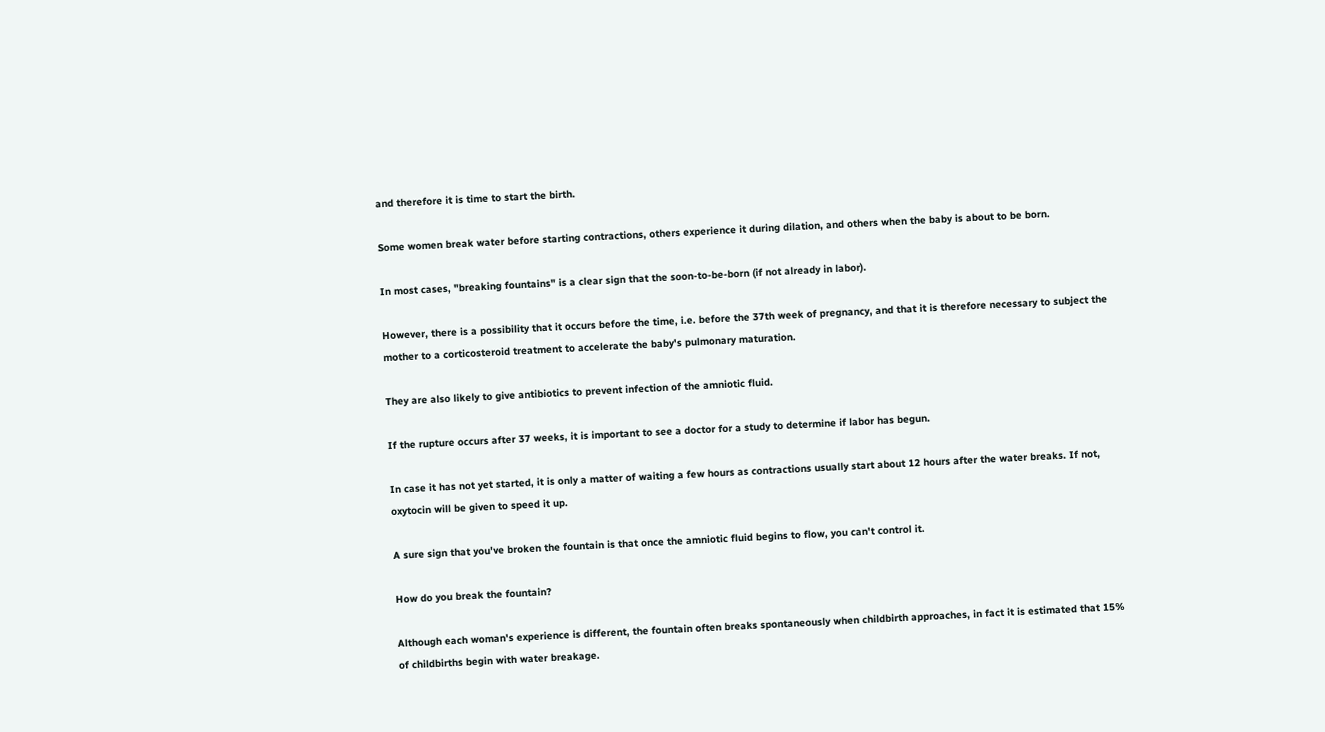and therefore it is time to start the birth.

Some women break water before starting contractions, others experience it during dilation, and others when the baby is about to be born.

In most cases, "breaking fountains" is a clear sign that the soon-to-be-born (if not already in labor).

However, there is a possibility that it occurs before the time, i.e. before the 37th week of pregnancy, and that it is therefore necessary to subject the mother to a corticosteroid treatment to accelerate the baby's pulmonary maturation.

They are also likely to give antibiotics to prevent infection of the amniotic fluid.

If the rupture occurs after 37 weeks, it is important to see a doctor for a study to determine if labor has begun.

In case it has not yet started, it is only a matter of waiting a few hours as contractions usually start about 12 hours after the water breaks. If not, oxytocin will be given to speed it up.

A sure sign that you've broken the fountain is that once the amniotic fluid begins to flow, you can't control it.

How do you break the fountain?

Although each woman's experience is different, the fountain often breaks spontaneously when childbirth approaches, in fact it is estimated that 15% of childbirths begin with water breakage.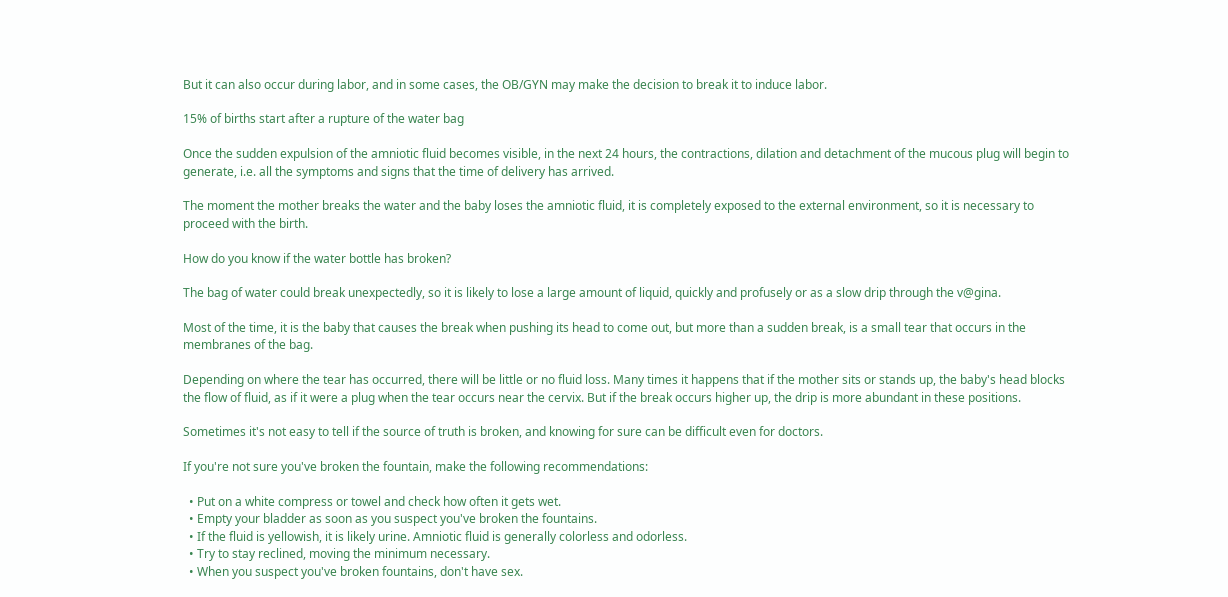But it can also occur during labor, and in some cases, the OB/GYN may make the decision to break it to induce labor.

15% of births start after a rupture of the water bag

Once the sudden expulsion of the amniotic fluid becomes visible, in the next 24 hours, the contractions, dilation and detachment of the mucous plug will begin to generate, i.e. all the symptoms and signs that the time of delivery has arrived.

The moment the mother breaks the water and the baby loses the amniotic fluid, it is completely exposed to the external environment, so it is necessary to proceed with the birth.

How do you know if the water bottle has broken?

The bag of water could break unexpectedly, so it is likely to lose a large amount of liquid, quickly and profusely or as a slow drip through the v@gina.

Most of the time, it is the baby that causes the break when pushing its head to come out, but more than a sudden break, is a small tear that occurs in the membranes of the bag.

Depending on where the tear has occurred, there will be little or no fluid loss. Many times it happens that if the mother sits or stands up, the baby's head blocks the flow of fluid, as if it were a plug when the tear occurs near the cervix. But if the break occurs higher up, the drip is more abundant in these positions.

Sometimes it's not easy to tell if the source of truth is broken, and knowing for sure can be difficult even for doctors.

If you're not sure you've broken the fountain, make the following recommendations:

  • Put on a white compress or towel and check how often it gets wet.
  • Empty your bladder as soon as you suspect you've broken the fountains.
  • If the fluid is yellowish, it is likely urine. Amniotic fluid is generally colorless and odorless.
  • Try to stay reclined, moving the minimum necessary.
  • When you suspect you've broken fountains, don't have sex.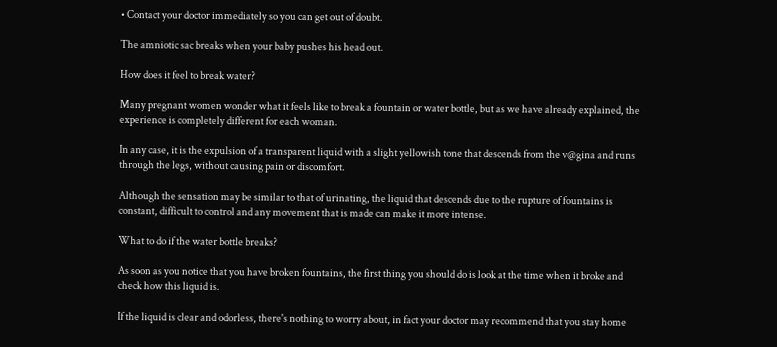• Contact your doctor immediately so you can get out of doubt.

The amniotic sac breaks when your baby pushes his head out.

How does it feel to break water?

Many pregnant women wonder what it feels like to break a fountain or water bottle, but as we have already explained, the experience is completely different for each woman.

In any case, it is the expulsion of a transparent liquid with a slight yellowish tone that descends from the v@gina and runs through the legs, without causing pain or discomfort.

Although the sensation may be similar to that of urinating, the liquid that descends due to the rupture of fountains is constant, difficult to control and any movement that is made can make it more intense.

What to do if the water bottle breaks?

As soon as you notice that you have broken fountains, the first thing you should do is look at the time when it broke and check how this liquid is.

If the liquid is clear and odorless, there's nothing to worry about, in fact your doctor may recommend that you stay home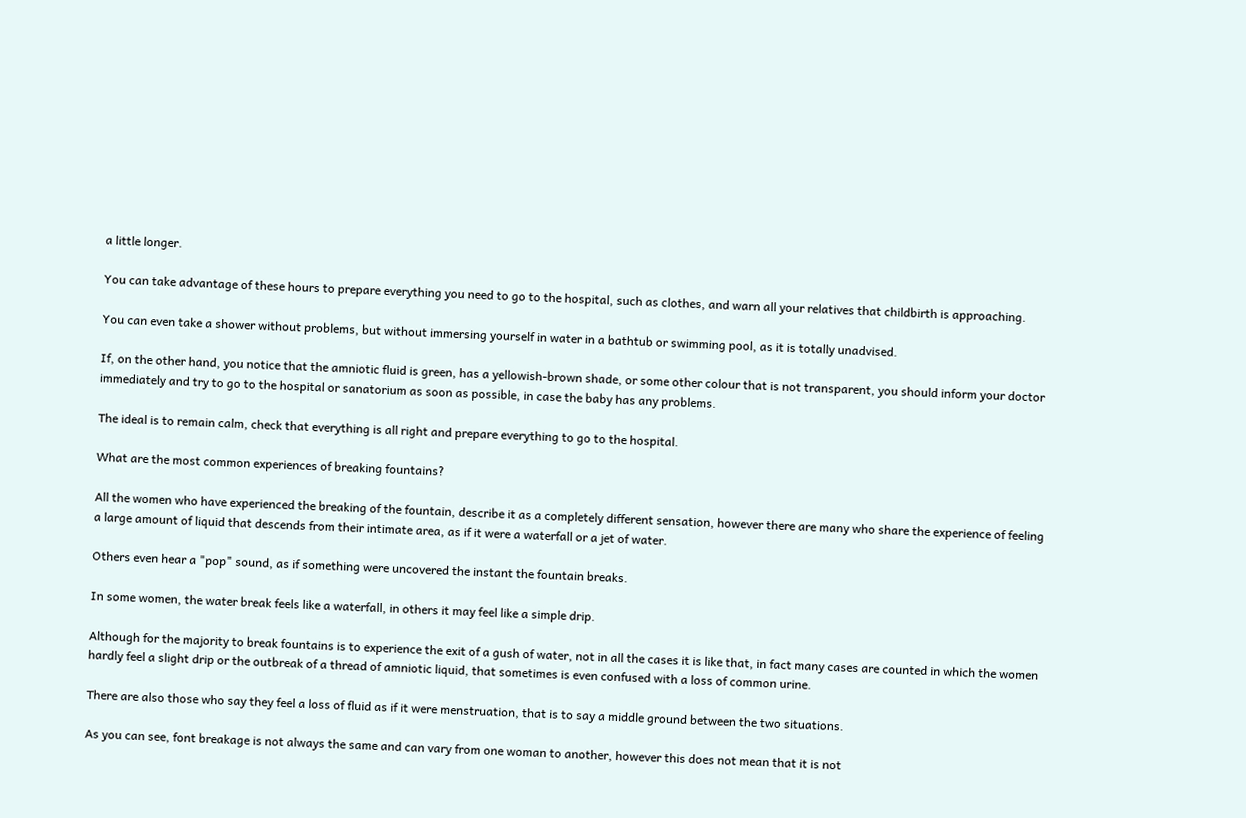a little longer.

You can take advantage of these hours to prepare everything you need to go to the hospital, such as clothes, and warn all your relatives that childbirth is approaching.

You can even take a shower without problems, but without immersing yourself in water in a bathtub or swimming pool, as it is totally unadvised.

If, on the other hand, you notice that the amniotic fluid is green, has a yellowish-brown shade, or some other colour that is not transparent, you should inform your doctor immediately and try to go to the hospital or sanatorium as soon as possible, in case the baby has any problems.

The ideal is to remain calm, check that everything is all right and prepare everything to go to the hospital.

What are the most common experiences of breaking fountains?

All the women who have experienced the breaking of the fountain, describe it as a completely different sensation, however there are many who share the experience of feeling a large amount of liquid that descends from their intimate area, as if it were a waterfall or a jet of water.

Others even hear a "pop" sound, as if something were uncovered the instant the fountain breaks.

In some women, the water break feels like a waterfall, in others it may feel like a simple drip.

Although for the majority to break fountains is to experience the exit of a gush of water, not in all the cases it is like that, in fact many cases are counted in which the women hardly feel a slight drip or the outbreak of a thread of amniotic liquid, that sometimes is even confused with a loss of common urine.

There are also those who say they feel a loss of fluid as if it were menstruation, that is to say a middle ground between the two situations.

As you can see, font breakage is not always the same and can vary from one woman to another, however this does not mean that it is not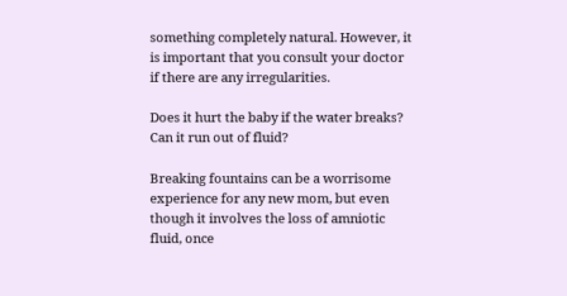something completely natural. However, it is important that you consult your doctor if there are any irregularities.

Does it hurt the baby if the water breaks? Can it run out of fluid?

Breaking fountains can be a worrisome experience for any new mom, but even though it involves the loss of amniotic fluid, once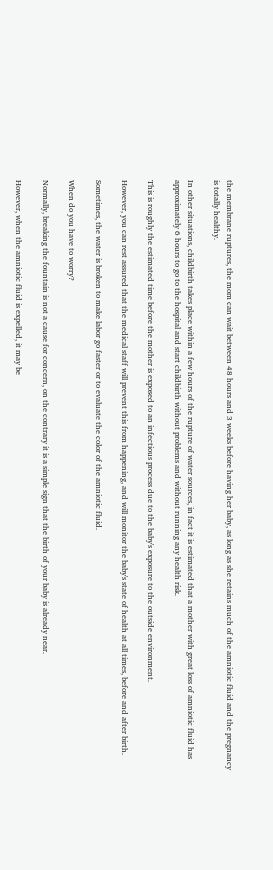the membrane ruptures, the mom can wait between 48 hours and 3 weeks before having her baby, as long as she retains much of the amniotic fluid and the pregnancy is totally healthy.

In other situations, childbirth takes place within a few hours of the rupture of water sources, in fact it is estimated that a mother with great loss of amniotic fluid has approximately 6 hours to go to the hospital and start childbirth without problems and without running any health risk.

This is roughly the estimated time before the mother is exposed to an infectious process due to the baby's exposure to the outside environment.

However, you can rest assured that the medical staff will prevent this from happening, and will monitor the baby's state of health at all times, before and after birth.

Sometimes, the water is broken to make labor go faster or to evaluate the color of the amniotic fluid.

When do you have to worry?

Normally, breaking the fountain is not a cause for concern, on the contrary it is a simple sign that the birth of your baby is already near.

However, when the amniotic fluid is expelled, it may be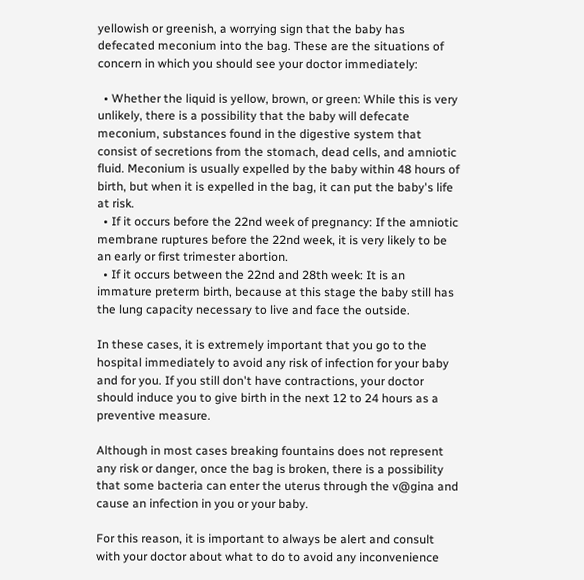yellowish or greenish, a worrying sign that the baby has defecated meconium into the bag. These are the situations of concern in which you should see your doctor immediately:

  • Whether the liquid is yellow, brown, or green: While this is very unlikely, there is a possibility that the baby will defecate meconium, substances found in the digestive system that consist of secretions from the stomach, dead cells, and amniotic fluid. Meconium is usually expelled by the baby within 48 hours of birth, but when it is expelled in the bag, it can put the baby's life at risk.
  • If it occurs before the 22nd week of pregnancy: If the amniotic membrane ruptures before the 22nd week, it is very likely to be an early or first trimester abortion.
  • If it occurs between the 22nd and 28th week: It is an immature preterm birth, because at this stage the baby still has the lung capacity necessary to live and face the outside.

In these cases, it is extremely important that you go to the hospital immediately to avoid any risk of infection for your baby and for you. If you still don't have contractions, your doctor should induce you to give birth in the next 12 to 24 hours as a preventive measure.

Although in most cases breaking fountains does not represent any risk or danger, once the bag is broken, there is a possibility that some bacteria can enter the uterus through the v@gina and cause an infection in you or your baby.

For this reason, it is important to always be alert and consult with your doctor about what to do to avoid any inconvenience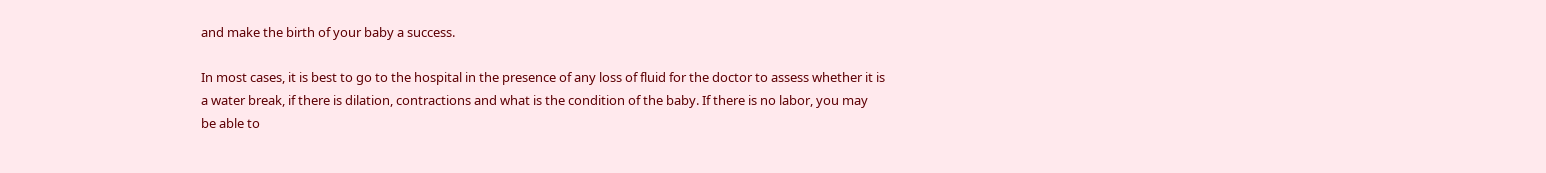and make the birth of your baby a success.

In most cases, it is best to go to the hospital in the presence of any loss of fluid for the doctor to assess whether it is a water break, if there is dilation, contractions and what is the condition of the baby. If there is no labor, you may be able to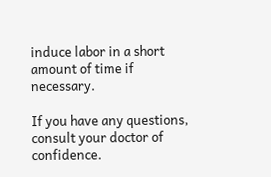induce labor in a short amount of time if necessary.

If you have any questions, consult your doctor of confidence.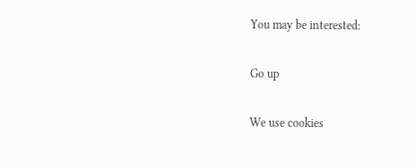You may be interested:

Go up

We use cookies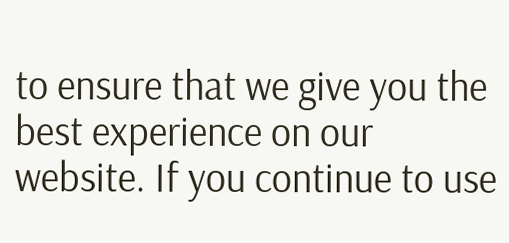to ensure that we give you the best experience on our website. If you continue to use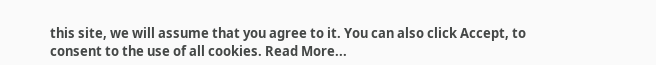this site, we will assume that you agree to it. You can also click Accept, to consent to the use of all cookies. Read More...